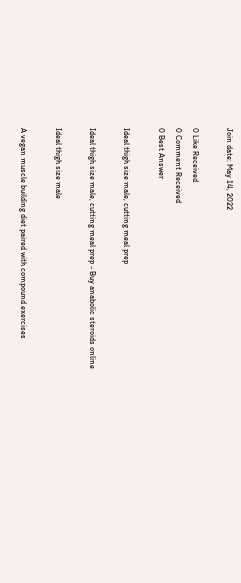Join date: May 14, 2022

0 Like Received
0 Comment Received
0 Best Answer

Ideal thigh size male, cutting meal prep

Ideal thigh size male, cutting meal prep - Buy anabolic steroids online

Ideal thigh size male

A vegan muscle building diet paired with compound exercises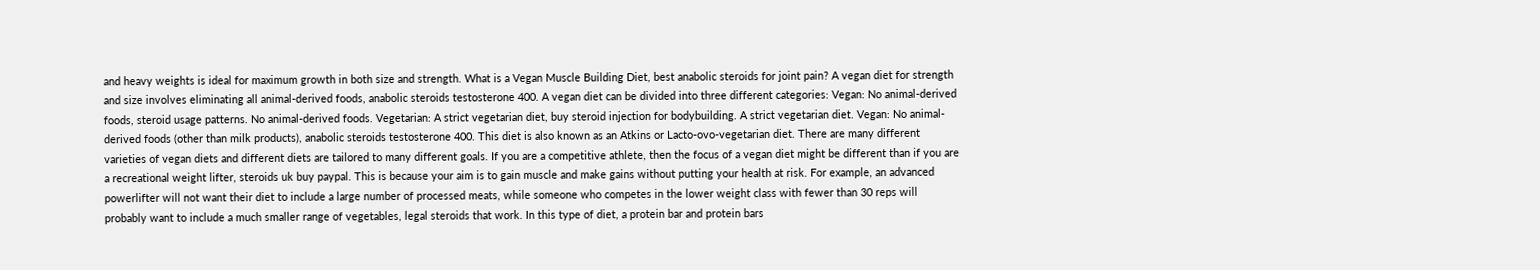and heavy weights is ideal for maximum growth in both size and strength. What is a Vegan Muscle Building Diet, best anabolic steroids for joint pain? A vegan diet for strength and size involves eliminating all animal-derived foods, anabolic steroids testosterone 400. A vegan diet can be divided into three different categories: Vegan: No animal-derived foods, steroid usage patterns. No animal-derived foods. Vegetarian: A strict vegetarian diet, buy steroid injection for bodybuilding. A strict vegetarian diet. Vegan: No animal-derived foods (other than milk products), anabolic steroids testosterone 400. This diet is also known as an Atkins or Lacto-ovo-vegetarian diet. There are many different varieties of vegan diets and different diets are tailored to many different goals. If you are a competitive athlete, then the focus of a vegan diet might be different than if you are a recreational weight lifter, steroids uk buy paypal. This is because your aim is to gain muscle and make gains without putting your health at risk. For example, an advanced powerlifter will not want their diet to include a large number of processed meats, while someone who competes in the lower weight class with fewer than 30 reps will probably want to include a much smaller range of vegetables, legal steroids that work. In this type of diet, a protein bar and protein bars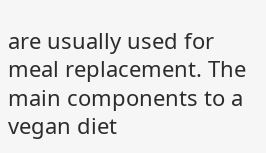are usually used for meal replacement. The main components to a vegan diet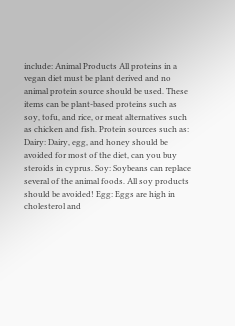include: Animal Products All proteins in a vegan diet must be plant derived and no animal protein source should be used. These items can be plant-based proteins such as soy, tofu, and rice, or meat alternatives such as chicken and fish. Protein sources such as: Dairy: Dairy, egg, and honey should be avoided for most of the diet, can you buy steroids in cyprus. Soy: Soybeans can replace several of the animal foods. All soy products should be avoided! Egg: Eggs are high in cholesterol and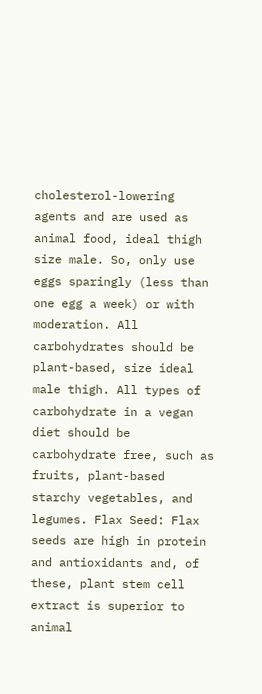cholesterol-lowering agents and are used as animal food, ideal thigh size male. So, only use eggs sparingly (less than one egg a week) or with moderation. All carbohydrates should be plant-based, size ideal male thigh. All types of carbohydrate in a vegan diet should be carbohydrate free, such as fruits, plant-based starchy vegetables, and legumes. Flax Seed: Flax seeds are high in protein and antioxidants and, of these, plant stem cell extract is superior to animal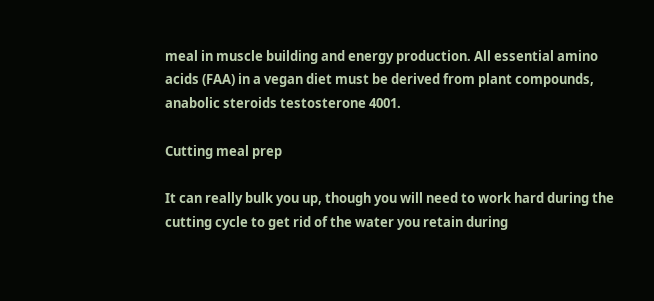meal in muscle building and energy production. All essential amino acids (FAA) in a vegan diet must be derived from plant compounds, anabolic steroids testosterone 4001.

Cutting meal prep

It can really bulk you up, though you will need to work hard during the cutting cycle to get rid of the water you retain during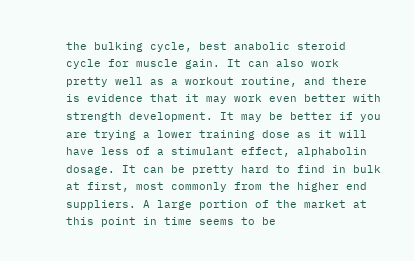the bulking cycle, best anabolic steroid cycle for muscle gain. It can also work pretty well as a workout routine, and there is evidence that it may work even better with strength development. It may be better if you are trying a lower training dose as it will have less of a stimulant effect, alphabolin dosage. It can be pretty hard to find in bulk at first, most commonly from the higher end suppliers. A large portion of the market at this point in time seems to be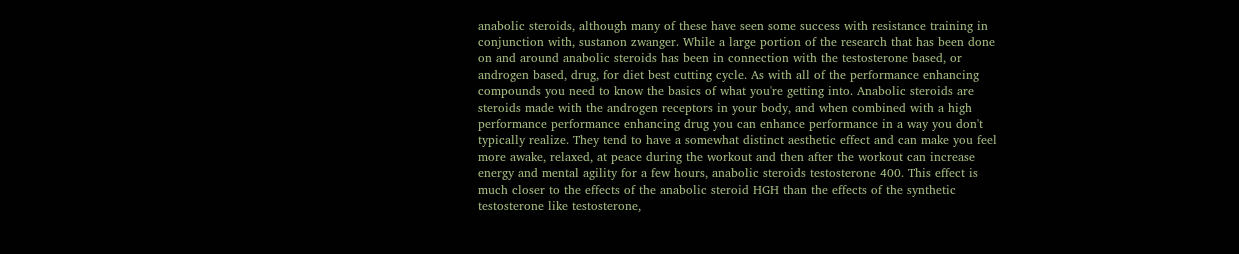anabolic steroids, although many of these have seen some success with resistance training in conjunction with, sustanon zwanger. While a large portion of the research that has been done on and around anabolic steroids has been in connection with the testosterone based, or androgen based, drug, for diet best cutting cycle. As with all of the performance enhancing compounds you need to know the basics of what you're getting into. Anabolic steroids are steroids made with the androgen receptors in your body, and when combined with a high performance performance enhancing drug you can enhance performance in a way you don't typically realize. They tend to have a somewhat distinct aesthetic effect and can make you feel more awake, relaxed, at peace during the workout and then after the workout can increase energy and mental agility for a few hours, anabolic steroids testosterone 400. This effect is much closer to the effects of the anabolic steroid HGH than the effects of the synthetic testosterone like testosterone,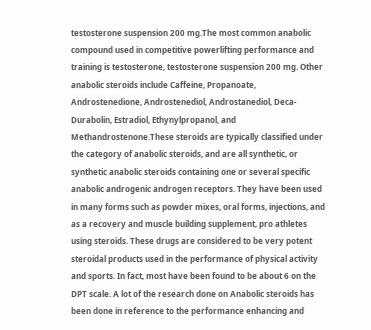testosterone suspension 200 mg.The most common anabolic compound used in competitive powerlifting performance and training is testosterone, testosterone suspension 200 mg. Other anabolic steroids include Caffeine, Propanoate, Androstenedione, Androstenediol, Androstanediol, Deca-Durabolin, Estradiol, Ethynylpropanol, and Methandrostenone.These steroids are typically classified under the category of anabolic steroids, and are all synthetic, or synthetic anabolic steroids containing one or several specific anabolic androgenic androgen receptors. They have been used in many forms such as powder mixes, oral forms, injections, and as a recovery and muscle building supplement, pro athletes using steroids. These drugs are considered to be very potent steroidal products used in the performance of physical activity and sports. In fact, most have been found to be about 6 on the DPT scale. A lot of the research done on Anabolic steroids has been done in reference to the performance enhancing and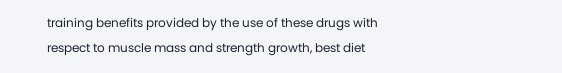training benefits provided by the use of these drugs with respect to muscle mass and strength growth, best diet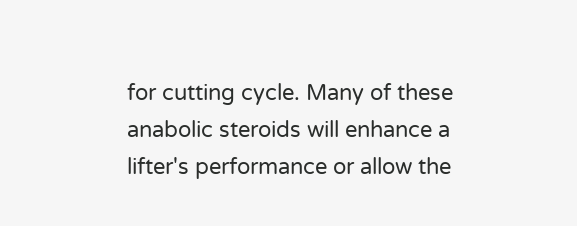for cutting cycle. Many of these anabolic steroids will enhance a lifter's performance or allow the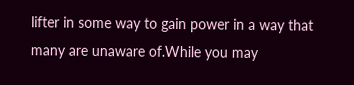lifter in some way to gain power in a way that many are unaware of.While you may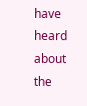have heard about the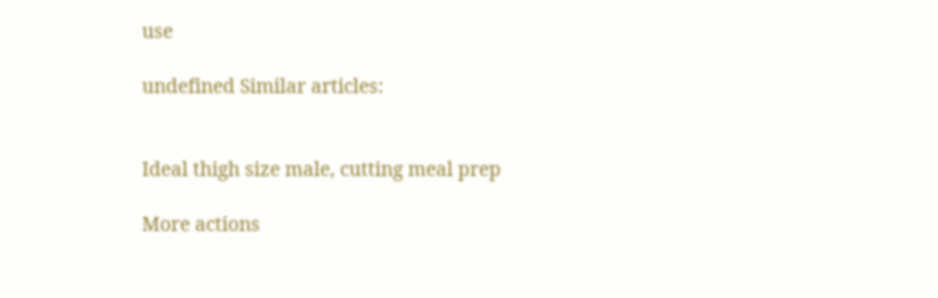use

undefined Similar articles:


Ideal thigh size male, cutting meal prep

More actions